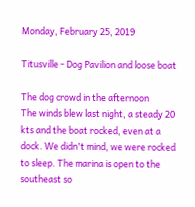Monday, February 25, 2019

Titusville - Dog Pavilion and loose boat

The dog crowd in the afternoon
The winds blew last night, a steady 20 kts and the boat rocked, even at a dock. We didn't mind, we were rocked to sleep. The marina is open to the southeast so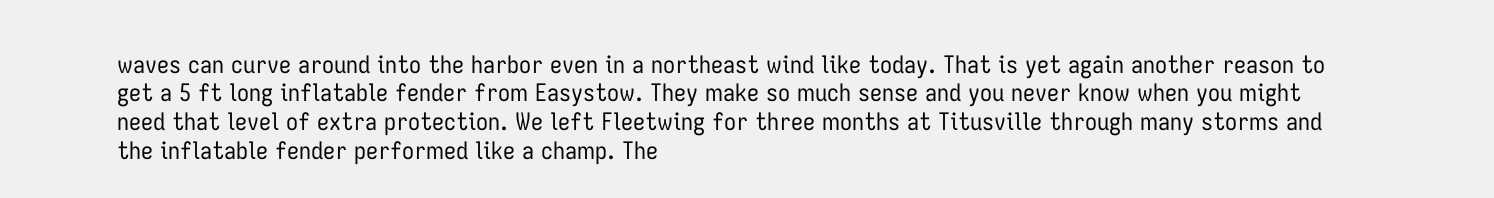waves can curve around into the harbor even in a northeast wind like today. That is yet again another reason to get a 5 ft long inflatable fender from Easystow. They make so much sense and you never know when you might need that level of extra protection. We left Fleetwing for three months at Titusville through many storms and the inflatable fender performed like a champ. The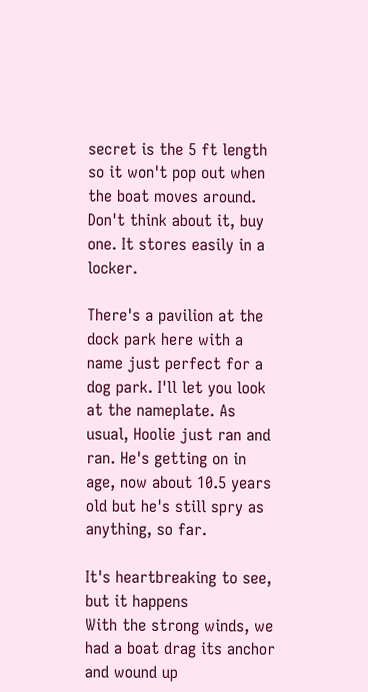secret is the 5 ft length so it won't pop out when the boat moves around. Don't think about it, buy one. It stores easily in a locker.

There's a pavilion at the dock park here with a name just perfect for a dog park. I'll let you look at the nameplate. As usual, Hoolie just ran and ran. He's getting on in age, now about 10.5 years old but he's still spry as anything, so far.

It's heartbreaking to see, but it happens
With the strong winds, we had a boat drag its anchor and wound up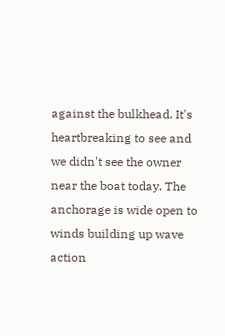against the bulkhead. It's heartbreaking to see and we didn't see the owner near the boat today. The anchorage is wide open to winds building up wave action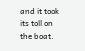and it took its toll on the boat.